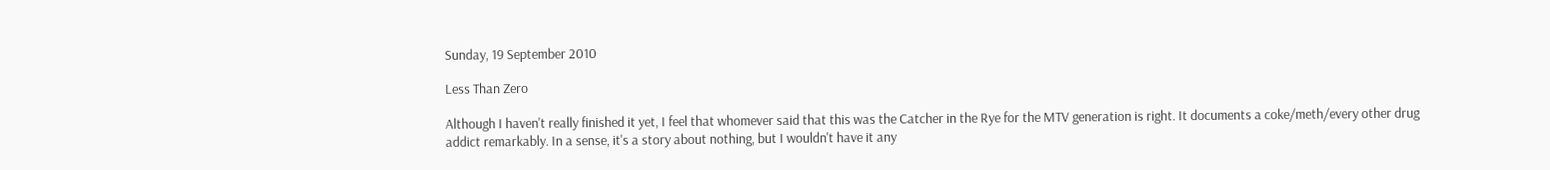Sunday, 19 September 2010

Less Than Zero

Although I haven't really finished it yet, I feel that whomever said that this was the Catcher in the Rye for the MTV generation is right. It documents a coke/meth/every other drug addict remarkably. In a sense, it's a story about nothing, but I wouldn't have it any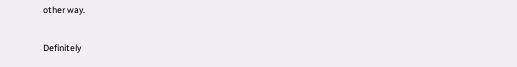other way.

Definitely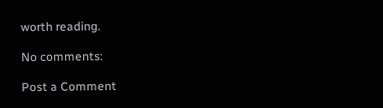worth reading.

No comments:

Post a Comment